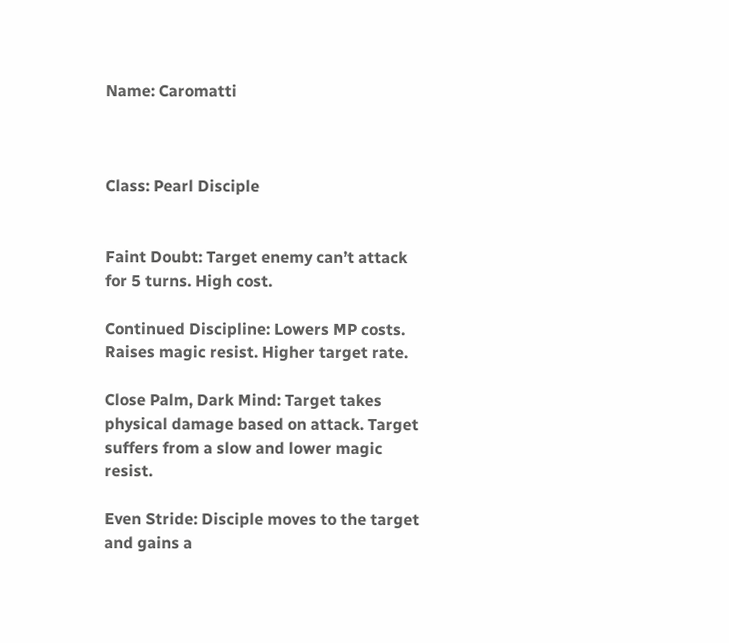Name: Caromatti



Class: Pearl Disciple


Faint Doubt: Target enemy can’t attack for 5 turns. High cost.

Continued Discipline: Lowers MP costs. Raises magic resist. Higher target rate.

Close Palm, Dark Mind: Target takes physical damage based on attack. Target suffers from a slow and lower magic resist.

Even Stride: Disciple moves to the target and gains a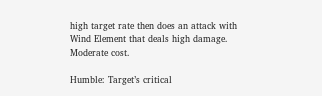high target rate then does an attack with Wind Element that deals high damage. Moderate cost.

Humble: Target’s critical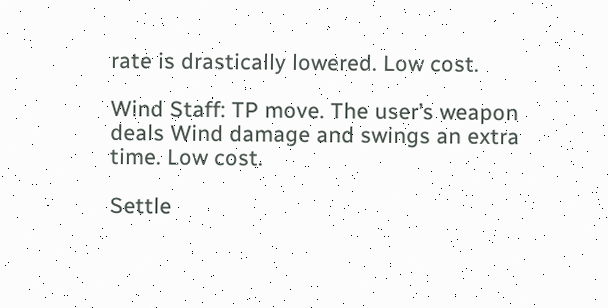rate is drastically lowered. Low cost.

Wind Staff: TP move. The user’s weapon deals Wind damage and swings an extra time. Low cost.

Settle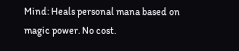Mind: Heals personal mana based on magic power. No cost.